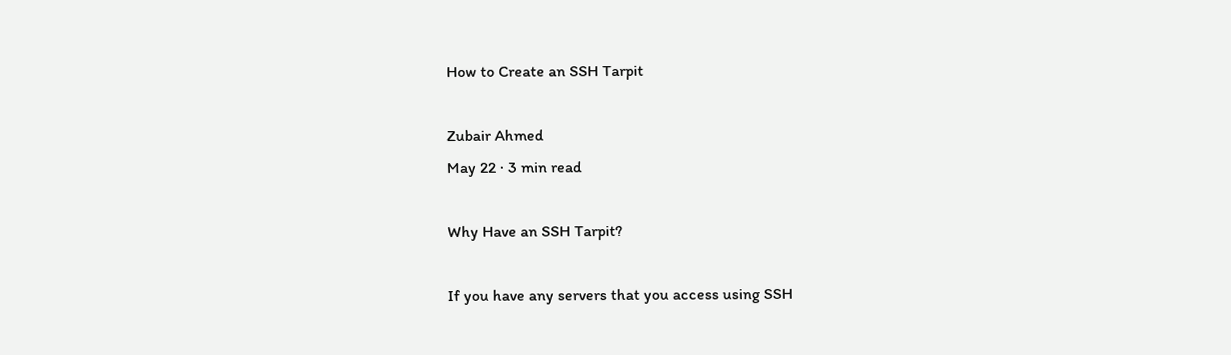How to Create an SSH Tarpit

Zubair Ahmed
May 22 · 3 min read

Why Have an SSH Tarpit?

If you have any servers that you access using SSH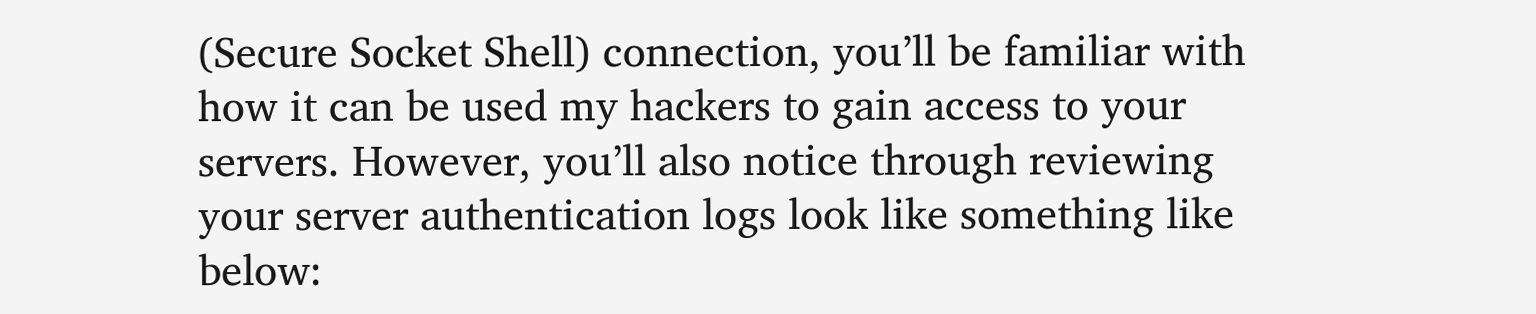(Secure Socket Shell) connection, you’ll be familiar with how it can be used my hackers to gain access to your servers. However, you’ll also notice through reviewing your server authentication logs look like something like below: